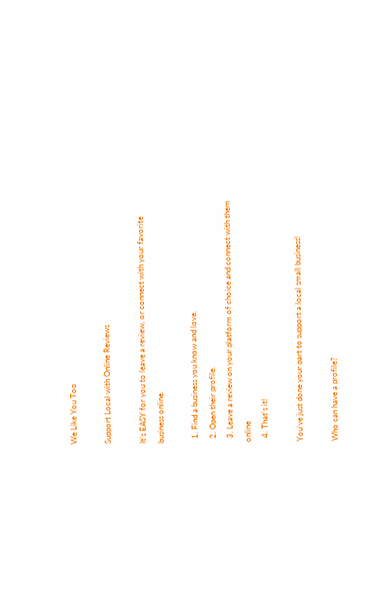We Like You Too

Support Local with Online Reviews

It’s EASY for you to leave a review, or connect with your favorite business online.

  1. Find a business you know and love.
  2. Open their profile.
  3. Leave a review on your platform of choice and connect with them online
  4. That’s it!

You’ve just done your part to support a local small business!

Who can have a profile?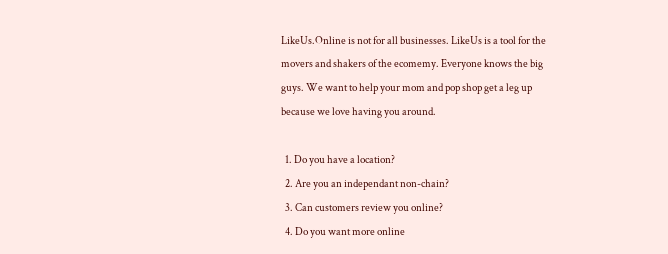LikeUs.Online is not for all businesses. LikeUs is a tool for the movers and shakers of the ecomemy. Everyone knows the big guys. We want to help your mom and pop shop get a leg up because we love having you around.

  1. Do you have a location?
  2. Are you an independant non-chain?
  3. Can customers review you online?
  4. Do you want more online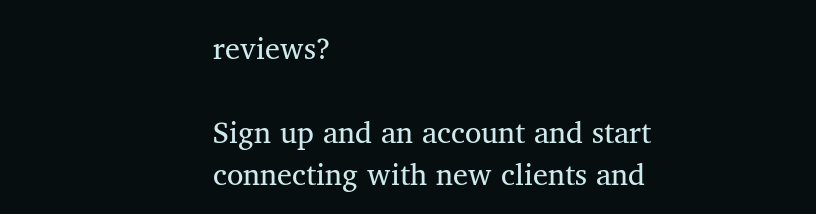reviews?

Sign up and an account and start connecting with new clients and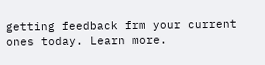getting feedback frm your current ones today. Learn more.